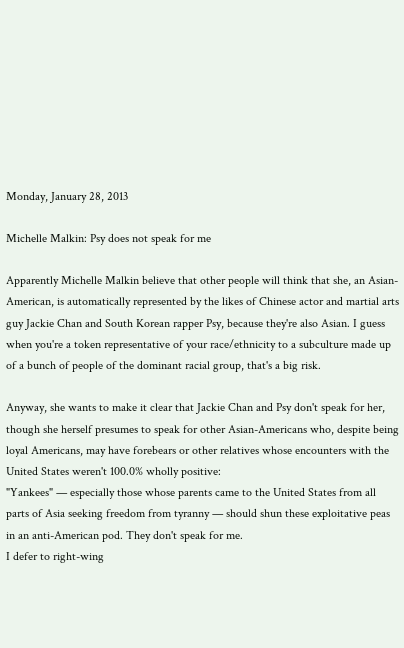Monday, January 28, 2013

Michelle Malkin: Psy does not speak for me

Apparently Michelle Malkin believe that other people will think that she, an Asian-American, is automatically represented by the likes of Chinese actor and martial arts guy Jackie Chan and South Korean rapper Psy, because they're also Asian. I guess when you're a token representative of your race/ethnicity to a subculture made up of a bunch of people of the dominant racial group, that's a big risk.

Anyway, she wants to make it clear that Jackie Chan and Psy don't speak for her, though she herself presumes to speak for other Asian-Americans who, despite being loyal Americans, may have forebears or other relatives whose encounters with the United States weren't 100.0% wholly positive:
"Yankees" — especially those whose parents came to the United States from all parts of Asia seeking freedom from tyranny — should shun these exploitative peas in an anti-American pod. They don't speak for me.
I defer to right-wing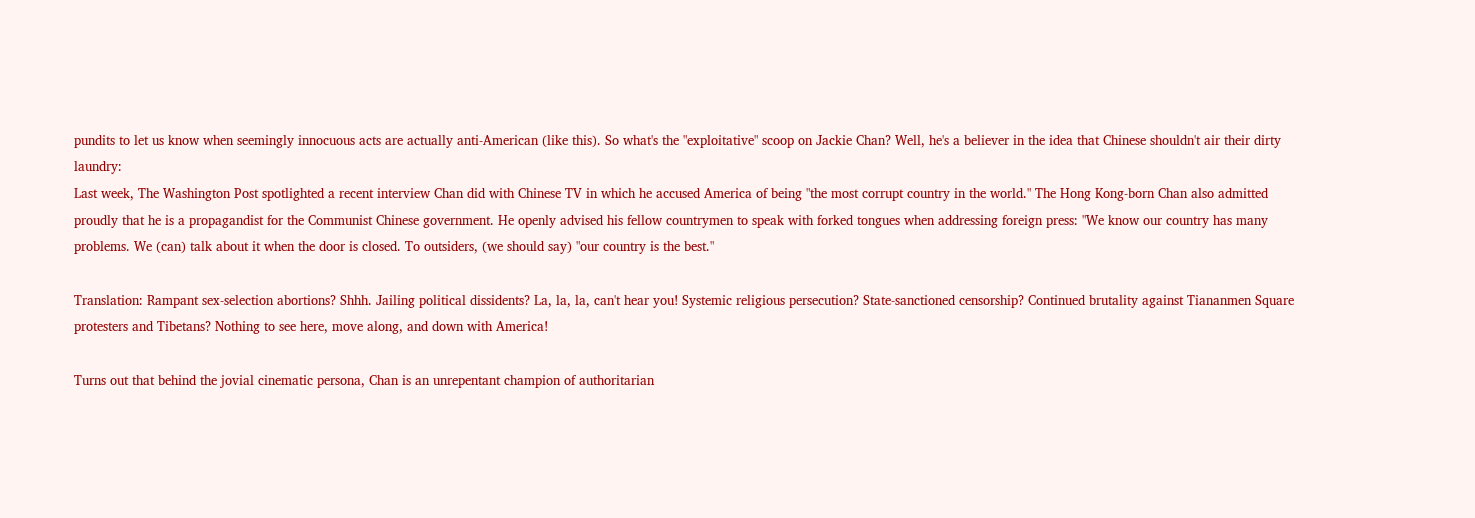pundits to let us know when seemingly innocuous acts are actually anti-American (like this). So what's the "exploitative" scoop on Jackie Chan? Well, he's a believer in the idea that Chinese shouldn't air their dirty laundry:
Last week, The Washington Post spotlighted a recent interview Chan did with Chinese TV in which he accused America of being "the most corrupt country in the world." The Hong Kong-born Chan also admitted proudly that he is a propagandist for the Communist Chinese government. He openly advised his fellow countrymen to speak with forked tongues when addressing foreign press: "We know our country has many problems. We (can) talk about it when the door is closed. To outsiders, (we should say) "our country is the best."

Translation: Rampant sex-selection abortions? Shhh. Jailing political dissidents? La, la, la, can't hear you! Systemic religious persecution? State-sanctioned censorship? Continued brutality against Tiananmen Square protesters and Tibetans? Nothing to see here, move along, and down with America!

Turns out that behind the jovial cinematic persona, Chan is an unrepentant champion of authoritarian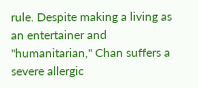rule. Despite making a living as an entertainer and "humanitarian," Chan suffers a severe allergic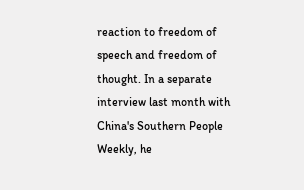reaction to freedom of speech and freedom of thought. In a separate interview last month with China's Southern People Weekly, he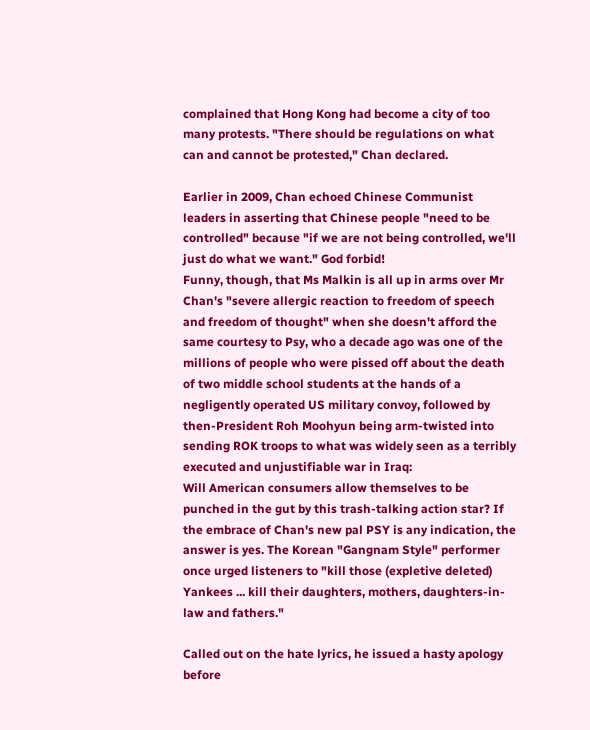complained that Hong Kong had become a city of too many protests. "There should be regulations on what can and cannot be protested," Chan declared.

Earlier in 2009, Chan echoed Chinese Communist leaders in asserting that Chinese people "need to be controlled" because "if we are not being controlled, we'll just do what we want." God forbid!
Funny, though, that Ms Malkin is all up in arms over Mr Chan's "severe allergic reaction to freedom of speech and freedom of thought" when she doesn't afford the same courtesy to Psy, who a decade ago was one of the millions of people who were pissed off about the death of two middle school students at the hands of a negligently operated US military convoy, followed by then-President Roh Moohyun being arm-twisted into sending ROK troops to what was widely seen as a terribly executed and unjustifiable war in Iraq:
Will American consumers allow themselves to be punched in the gut by this trash-talking action star? If the embrace of Chan's new pal PSY is any indication, the answer is yes. The Korean "Gangnam Style" performer once urged listeners to "kill those (expletive deleted) Yankees ... kill their daughters, mothers, daughters-in-law and fathers."

Called out on the hate lyrics, he issued a hasty apology before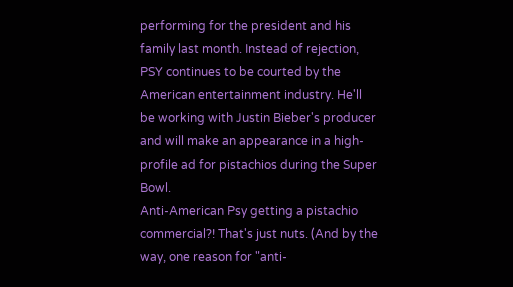performing for the president and his family last month. Instead of rejection, PSY continues to be courted by the American entertainment industry. He'll be working with Justin Bieber's producer and will make an appearance in a high-profile ad for pistachios during the Super Bowl.
Anti-American Psy getting a pistachio commercial?! That's just nuts. (And by the way, one reason for "anti-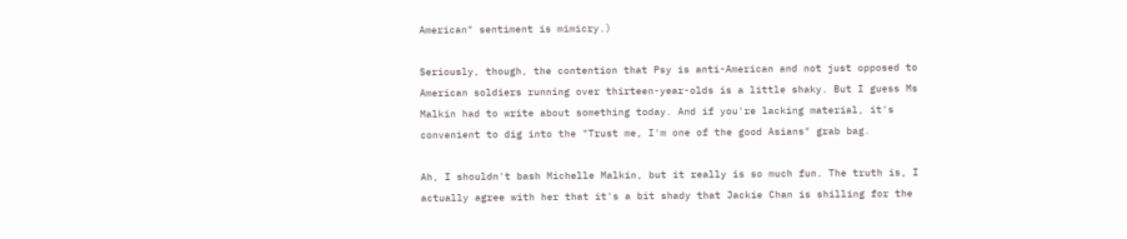American" sentiment is mimicry.)

Seriously, though, the contention that Psy is anti-American and not just opposed to American soldiers running over thirteen-year-olds is a little shaky. But I guess Ms Malkin had to write about something today. And if you're lacking material, it's convenient to dig into the "Trust me, I'm one of the good Asians" grab bag.

Ah, I shouldn't bash Michelle Malkin, but it really is so much fun. The truth is, I actually agree with her that it's a bit shady that Jackie Chan is shilling for the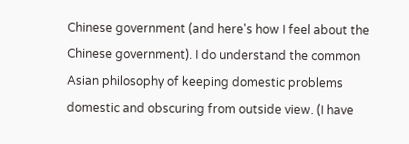Chinese government (and here's how I feel about the Chinese government). I do understand the common Asian philosophy of keeping domestic problems domestic and obscuring from outside view. (I have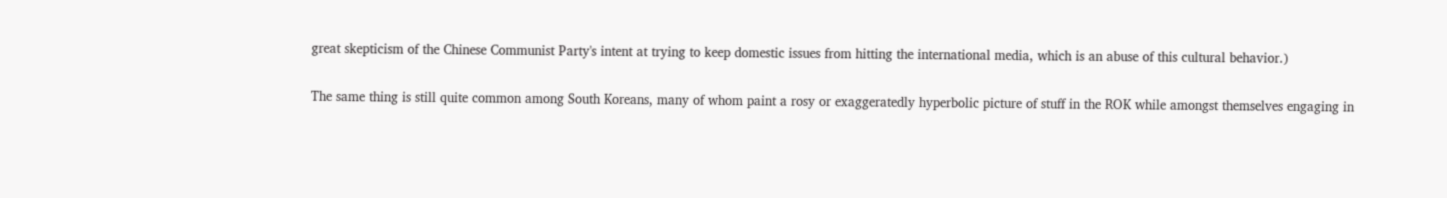great skepticism of the Chinese Communist Party's intent at trying to keep domestic issues from hitting the international media, which is an abuse of this cultural behavior.)

The same thing is still quite common among South Koreans, many of whom paint a rosy or exaggeratedly hyperbolic picture of stuff in the ROK while amongst themselves engaging in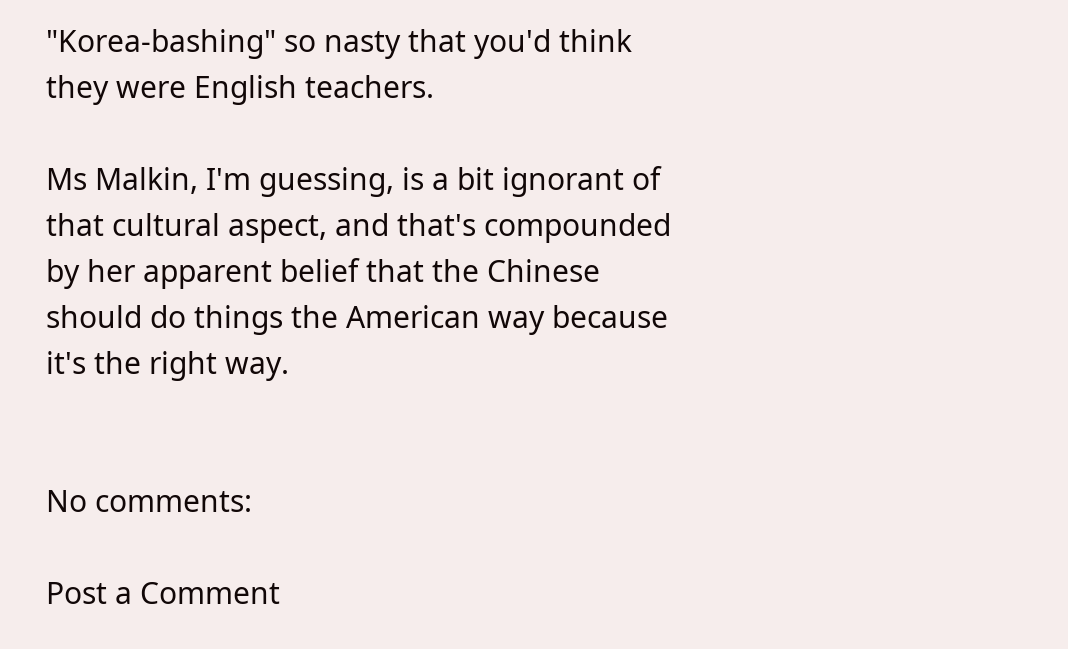"Korea-bashing" so nasty that you'd think they were English teachers.

Ms Malkin, I'm guessing, is a bit ignorant of that cultural aspect, and that's compounded by her apparent belief that the Chinese should do things the American way because it's the right way.


No comments:

Post a Comment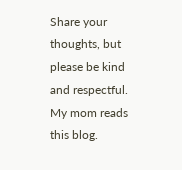Share your thoughts, but please be kind and respectful. My mom reads this blog.